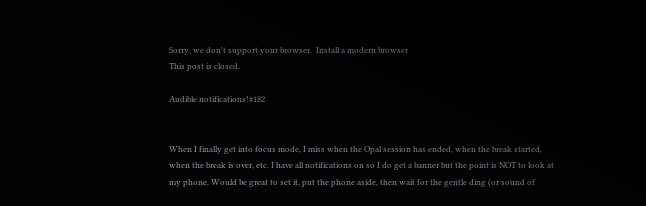Sorry, we don't support your browser.  Install a modern browser
This post is closed.

Audible notifications!#182


When I finally get into focus mode, I miss when the Opal session has ended, when the break started, when the break is over, etc. I have all notifications on so I do get a banner but the point is NOT to look at my phone. Would be great to set it, put the phone aside, then wait for the gentle ding (or sound of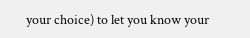your choice) to let you know your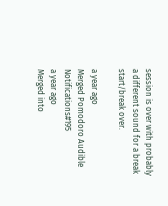session is over with probably a different sound for a break start/break over.

a year ago
Merged Pomodoro Audible Notifications#195
a year ago
Merged into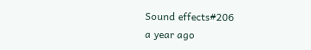Sound effects#206
a year ago